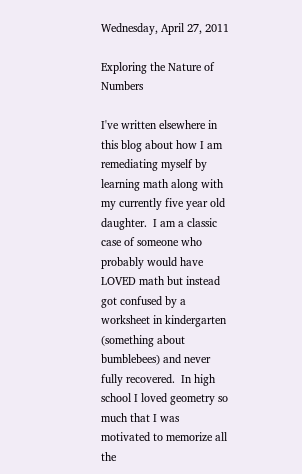Wednesday, April 27, 2011

Exploring the Nature of Numbers

I've written elsewhere in this blog about how I am remediating myself by learning math along with my currently five year old daughter.  I am a classic case of someone who probably would have LOVED math but instead got confused by a worksheet in kindergarten (something about bumblebees) and never fully recovered.  In high school I loved geometry so much that I was motivated to memorize all the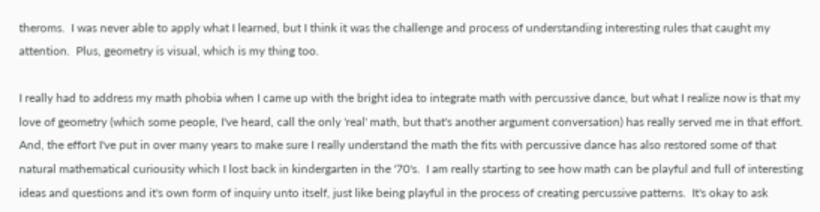theroms.  I was never able to apply what I learned, but I think it was the challenge and process of understanding interesting rules that caught my attention.  Plus, geometry is visual, which is my thing too.

I really had to address my math phobia when I came up with the bright idea to integrate math with percussive dance, but what I realize now is that my love of geometry (which some people, I've heard, call the only 'real' math, but that's another argument conversation) has really served me in that effort.  And, the effort I've put in over many years to make sure I really understand the math the fits with percussive dance has also restored some of that natural mathematical curiousity which I lost back in kindergarten in the '70's.  I am really starting to see how math can be playful and full of interesting ideas and questions and it's own form of inquiry unto itself, just like being playful in the process of creating percussive patterns.  It's okay to ask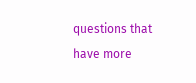questions that have more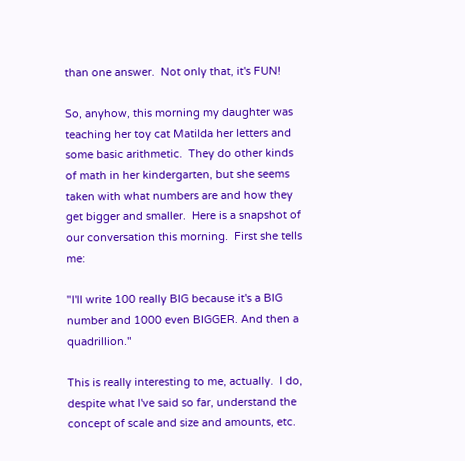than one answer.  Not only that, it's FUN!

So, anyhow, this morning my daughter was teaching her toy cat Matilda her letters and some basic arithmetic.  They do other kinds of math in her kindergarten, but she seems taken with what numbers are and how they get bigger and smaller.  Here is a snapshot of our conversation this morning.  First she tells me:

"I'll write 100 really BIG because it's a BIG number and 1000 even BIGGER. And then a quadrillion."

This is really interesting to me, actually.  I do, despite what I've said so far, understand the concept of scale and size and amounts, etc.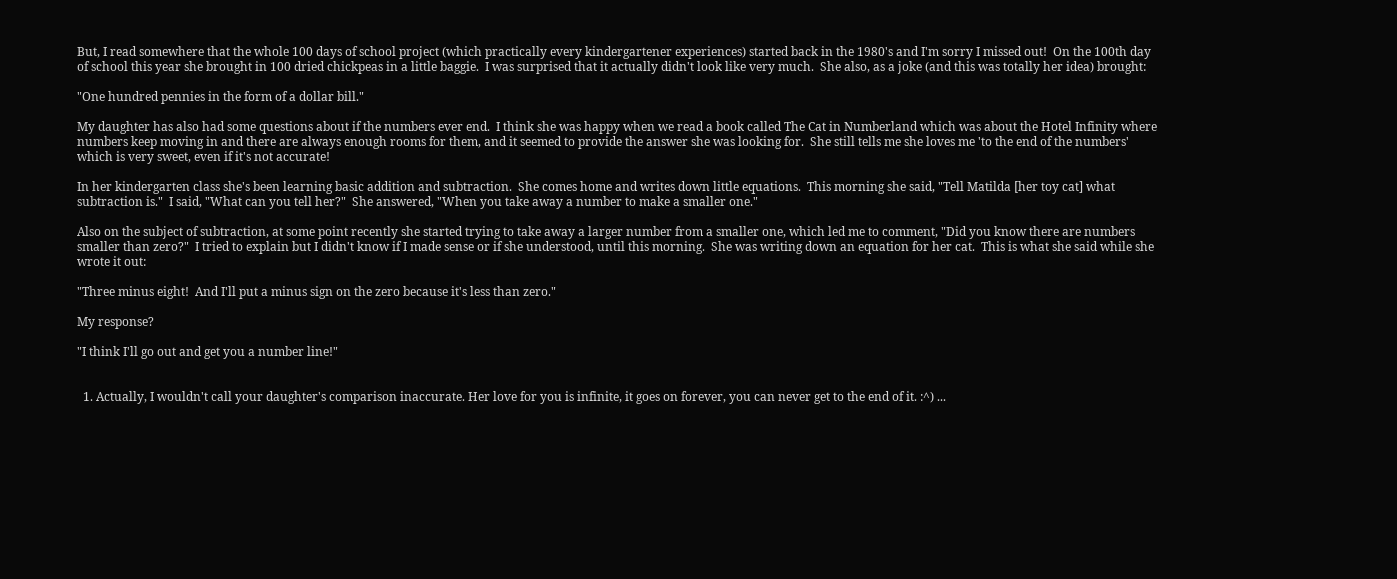But, I read somewhere that the whole 100 days of school project (which practically every kindergartener experiences) started back in the 1980's and I'm sorry I missed out!  On the 100th day of school this year she brought in 100 dried chickpeas in a little baggie.  I was surprised that it actually didn't look like very much.  She also, as a joke (and this was totally her idea) brought:

"One hundred pennies in the form of a dollar bill."

My daughter has also had some questions about if the numbers ever end.  I think she was happy when we read a book called The Cat in Numberland which was about the Hotel Infinity where numbers keep moving in and there are always enough rooms for them, and it seemed to provide the answer she was looking for.  She still tells me she loves me 'to the end of the numbers' which is very sweet, even if it's not accurate!

In her kindergarten class she's been learning basic addition and subtraction.  She comes home and writes down little equations.  This morning she said, "Tell Matilda [her toy cat] what subtraction is."  I said, "What can you tell her?"  She answered, "When you take away a number to make a smaller one."

Also on the subject of subtraction, at some point recently she started trying to take away a larger number from a smaller one, which led me to comment, "Did you know there are numbers smaller than zero?"  I tried to explain but I didn't know if I made sense or if she understood, until this morning.  She was writing down an equation for her cat.  This is what she said while she wrote it out:

"Three minus eight!  And I'll put a minus sign on the zero because it's less than zero."

My response?

"I think I'll go out and get you a number line!"


  1. Actually, I wouldn't call your daughter's comparison inaccurate. Her love for you is infinite, it goes on forever, you can never get to the end of it. :^) ...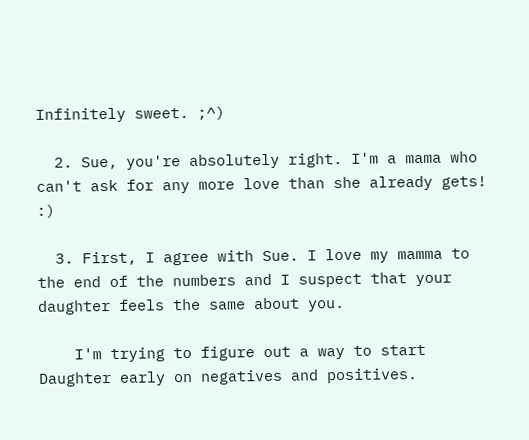Infinitely sweet. ;^)

  2. Sue, you're absolutely right. I'm a mama who can't ask for any more love than she already gets! :)

  3. First, I agree with Sue. I love my mamma to the end of the numbers and I suspect that your daughter feels the same about you.

    I'm trying to figure out a way to start Daughter early on negatives and positives.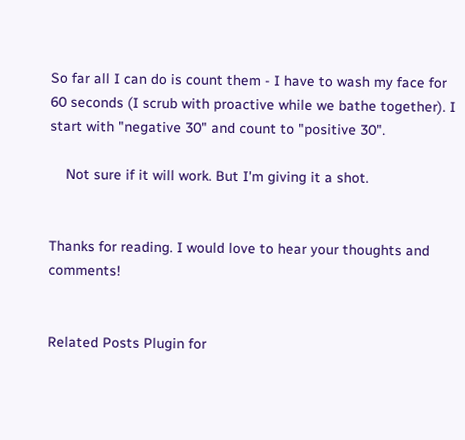So far all I can do is count them - I have to wash my face for 60 seconds (I scrub with proactive while we bathe together). I start with "negative 30" and count to "positive 30".

    Not sure if it will work. But I'm giving it a shot.


Thanks for reading. I would love to hear your thoughts and comments!


Related Posts Plugin for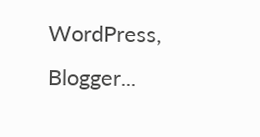WordPress, Blogger...